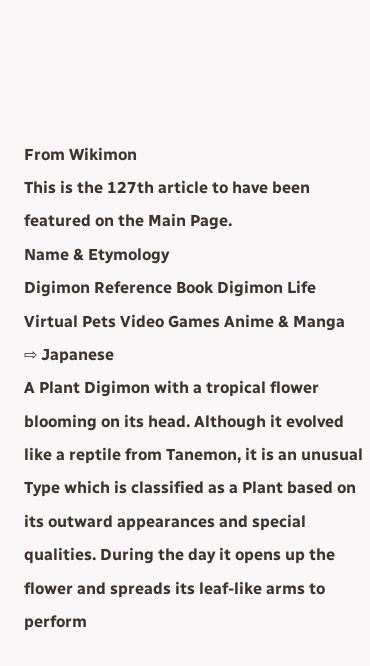From Wikimon
This is the 127th article to have been featured on the Main Page.
Name & Etymology
Digimon Reference Book Digimon Life Virtual Pets Video Games Anime & Manga
⇨ Japanese
A Plant Digimon with a tropical flower blooming on its head. Although it evolved like a reptile from Tanemon, it is an unusual Type which is classified as a Plant based on its outward appearances and special qualities. During the day it opens up the flower and spreads its leaf-like arms to perform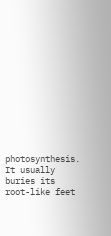photosynthesis. It usually buries its root-like feet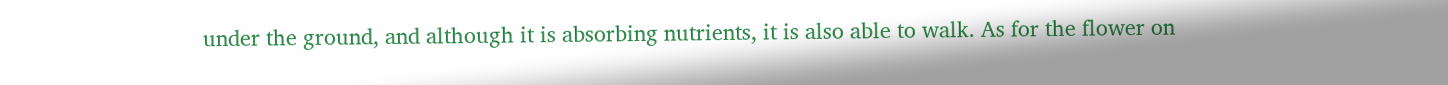under the ground, and although it is absorbing nutrients, it is also able to walk. As for the flower on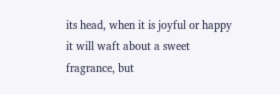its head, when it is joyful or happy it will waft about a sweet fragrance, but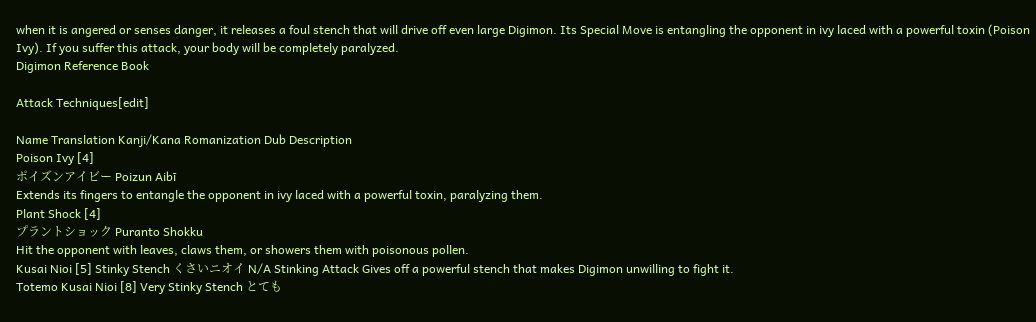when it is angered or senses danger, it releases a foul stench that will drive off even large Digimon. Its Special Move is entangling the opponent in ivy laced with a powerful toxin (Poison Ivy). If you suffer this attack, your body will be completely paralyzed.
Digimon Reference Book

Attack Techniques[edit]

Name Translation Kanji/Kana Romanization Dub Description
Poison Ivy [4]
ポイズンアイビー Poizun Aibī
Extends its fingers to entangle the opponent in ivy laced with a powerful toxin, paralyzing them.
Plant Shock [4]
プラントショック Puranto Shokku
Hit the opponent with leaves, claws them, or showers them with poisonous pollen.
Kusai Nioi [5] Stinky Stench くさいニオイ N/A Stinking Attack Gives off a powerful stench that makes Digimon unwilling to fight it.
Totemo Kusai Nioi [8] Very Stinky Stench とても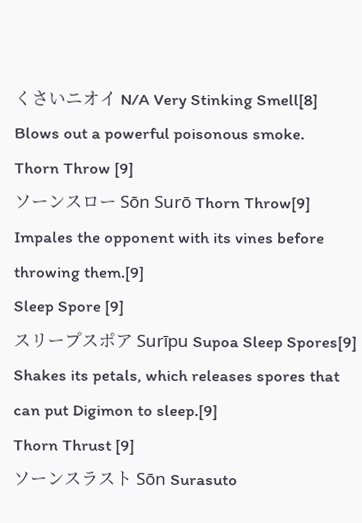くさいニオイ N/A Very Stinking Smell[8] Blows out a powerful poisonous smoke.
Thorn Throw [9]
ソーンスロー Sōn Surō Thorn Throw[9] Impales the opponent with its vines before throwing them.[9]
Sleep Spore [9]
スリープスポア Surīpu Supoa Sleep Spores[9] Shakes its petals, which releases spores that can put Digimon to sleep.[9]
Thorn Thrust [9]
ソーンスラスト Sōn Surasuto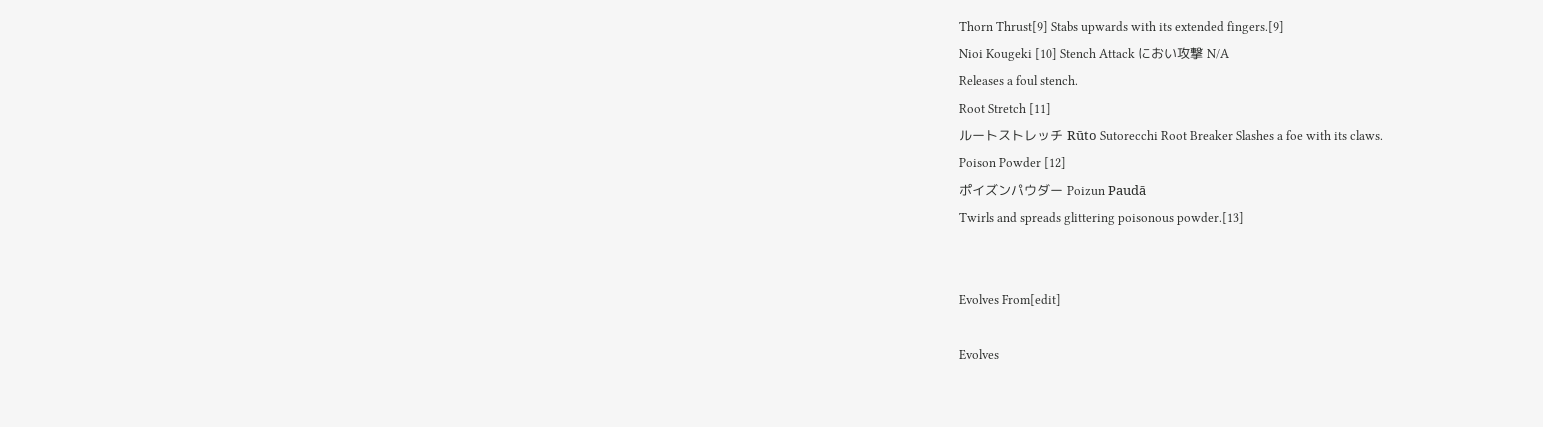Thorn Thrust[9] Stabs upwards with its extended fingers.[9]
Nioi Kougeki [10] Stench Attack におい攻撃 N/A
Releases a foul stench.
Root Stretch [11]
ルートストレッチ Rūto Sutorecchi Root Breaker Slashes a foe with its claws.
Poison Powder [12]
ポイズンパウダー Poizun Paudā
Twirls and spreads glittering poisonous powder.[13]


Evolves From[edit]

Evolves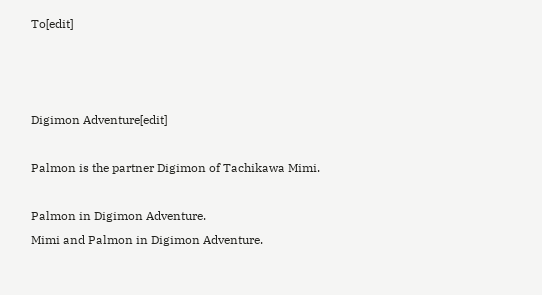To[edit]



Digimon Adventure[edit]

Palmon is the partner Digimon of Tachikawa Mimi.

Palmon in Digimon Adventure.
Mimi and Palmon in Digimon Adventure.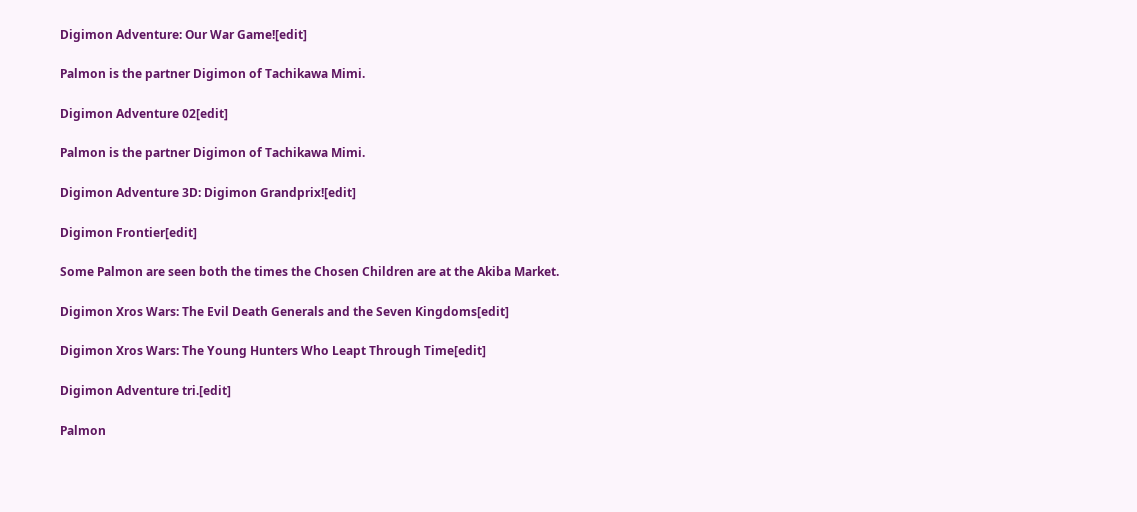Digimon Adventure: Our War Game![edit]

Palmon is the partner Digimon of Tachikawa Mimi.

Digimon Adventure 02[edit]

Palmon is the partner Digimon of Tachikawa Mimi.

Digimon Adventure 3D: Digimon Grandprix![edit]

Digimon Frontier[edit]

Some Palmon are seen both the times the Chosen Children are at the Akiba Market.

Digimon Xros Wars: The Evil Death Generals and the Seven Kingdoms[edit]

Digimon Xros Wars: The Young Hunters Who Leapt Through Time[edit]

Digimon Adventure tri.[edit]

Palmon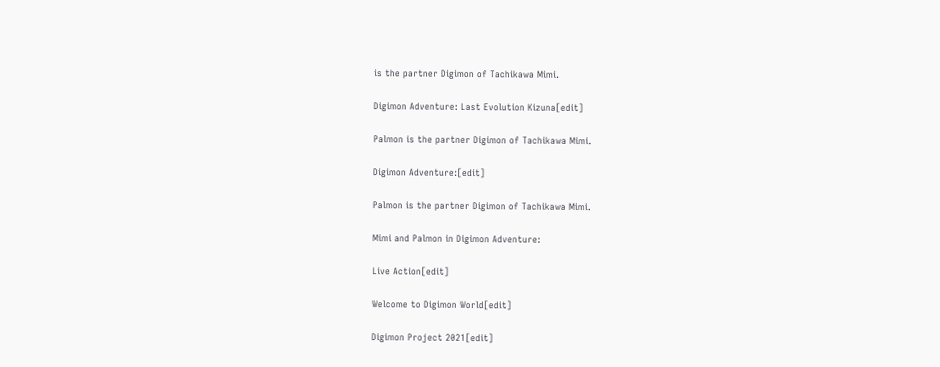is the partner Digimon of Tachikawa Mimi.

Digimon Adventure: Last Evolution Kizuna[edit]

Palmon is the partner Digimon of Tachikawa Mimi.

Digimon Adventure:[edit]

Palmon is the partner Digimon of Tachikawa Mimi.

Mimi and Palmon in Digimon Adventure:

Live Action[edit]

Welcome to Digimon World[edit]

Digimon Project 2021[edit]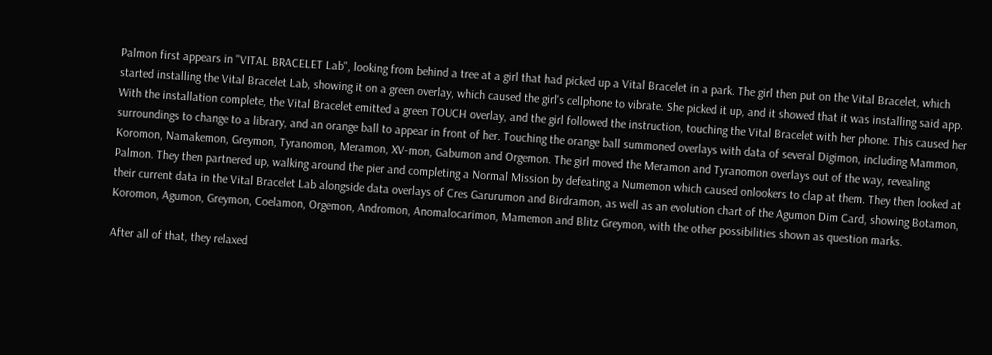Palmon first appears in "VITAL BRACELET Lab", looking from behind a tree at a girl that had picked up a Vital Bracelet in a park. The girl then put on the Vital Bracelet, which started installing the Vital Bracelet Lab, showing it on a green overlay, which caused the girl's cellphone to vibrate. She picked it up, and it showed that it was installing said app. With the installation complete, the Vital Bracelet emitted a green TOUCH overlay, and the girl followed the instruction, touching the Vital Bracelet with her phone. This caused her surroundings to change to a library, and an orange ball to appear in front of her. Touching the orange ball summoned overlays with data of several Digimon, including Mammon, Koromon, Namakemon, Greymon, Tyranomon, Meramon, XV-mon, Gabumon and Orgemon. The girl moved the Meramon and Tyranomon overlays out of the way, revealing Palmon. They then partnered up, walking around the pier and completing a Normal Mission by defeating a Numemon which caused onlookers to clap at them. They then looked at their current data in the Vital Bracelet Lab alongside data overlays of Cres Garurumon and Birdramon, as well as an evolution chart of the Agumon Dim Card, showing Botamon, Koromon, Agumon, Greymon, Coelamon, Orgemon, Andromon, Anomalocarimon, Mamemon and Blitz Greymon, with the other possibilities shown as question marks.

After all of that, they relaxed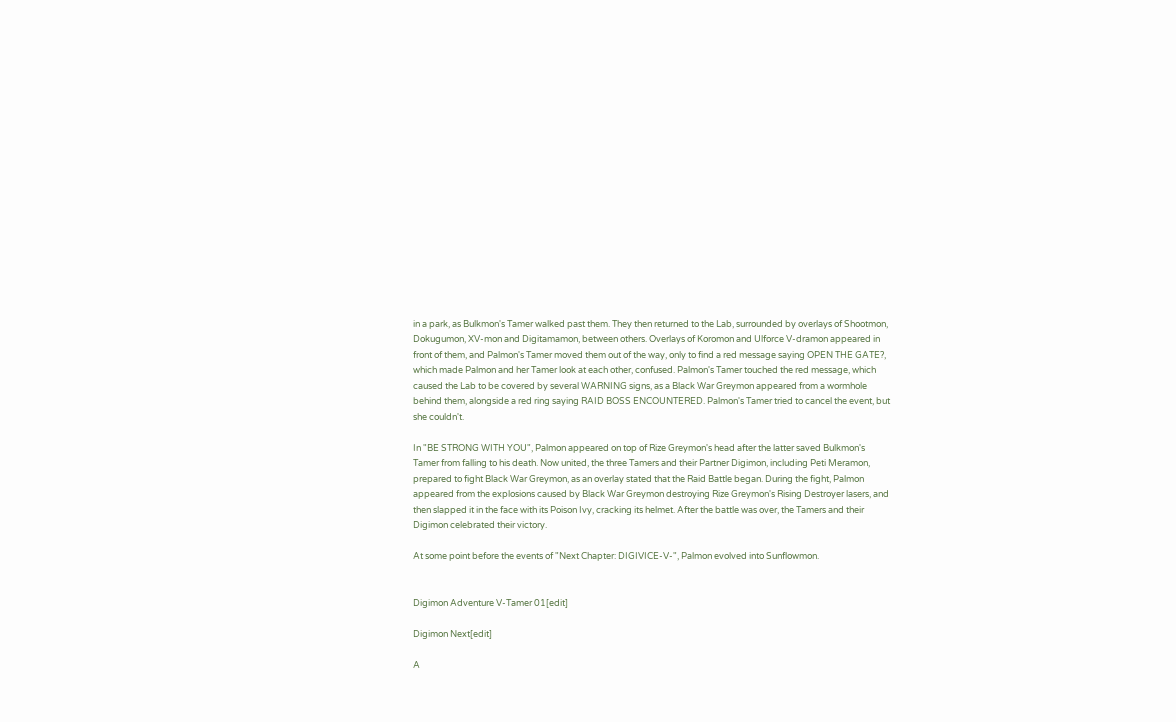in a park, as Bulkmon's Tamer walked past them. They then returned to the Lab, surrounded by overlays of Shootmon, Dokugumon, XV-mon and Digitamamon, between others. Overlays of Koromon and Ulforce V-dramon appeared in front of them, and Palmon's Tamer moved them out of the way, only to find a red message saying OPEN THE GATE?, which made Palmon and her Tamer look at each other, confused. Palmon's Tamer touched the red message, which caused the Lab to be covered by several WARNING signs, as a Black War Greymon appeared from a wormhole behind them, alongside a red ring saying RAID BOSS ENCOUNTERED. Palmon's Tamer tried to cancel the event, but she couldn't.

In "BE STRONG WITH YOU", Palmon appeared on top of Rize Greymon's head after the latter saved Bulkmon's Tamer from falling to his death. Now united, the three Tamers and their Partner Digimon, including Peti Meramon, prepared to fight Black War Greymon, as an overlay stated that the Raid Battle began. During the fight, Palmon appeared from the explosions caused by Black War Greymon destroying Rize Greymon's Rising Destroyer lasers, and then slapped it in the face with its Poison Ivy, cracking its helmet. After the battle was over, the Tamers and their Digimon celebrated their victory.

At some point before the events of "Next Chapter: DIGIVICE-V-", Palmon evolved into Sunflowmon.


Digimon Adventure V-Tamer 01[edit]

Digimon Next[edit]

A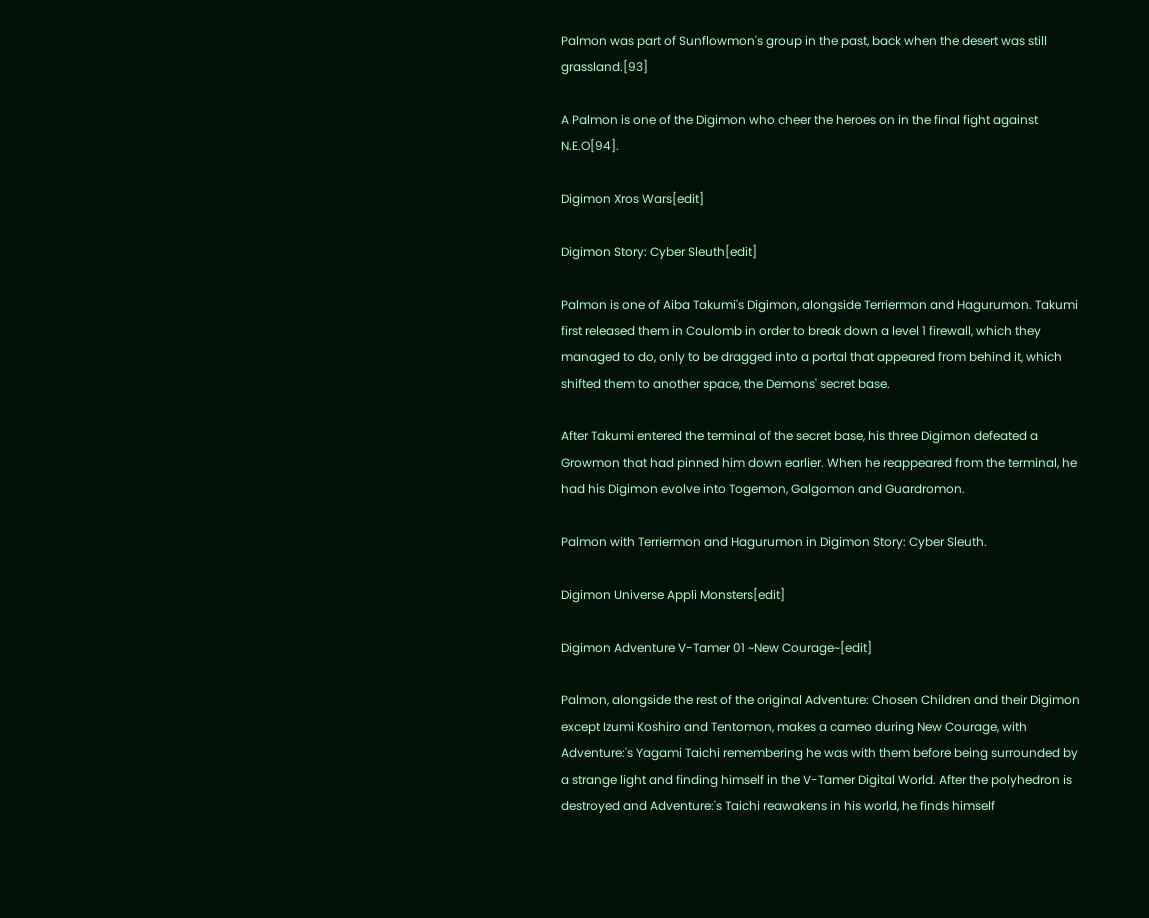Palmon was part of Sunflowmon's group in the past, back when the desert was still grassland.[93]

A Palmon is one of the Digimon who cheer the heroes on in the final fight against N.E.O[94].

Digimon Xros Wars[edit]

Digimon Story: Cyber Sleuth[edit]

Palmon is one of Aiba Takumi's Digimon, alongside Terriermon and Hagurumon. Takumi first released them in Coulomb in order to break down a level 1 firewall, which they managed to do, only to be dragged into a portal that appeared from behind it, which shifted them to another space, the Demons' secret base.

After Takumi entered the terminal of the secret base, his three Digimon defeated a Growmon that had pinned him down earlier. When he reappeared from the terminal, he had his Digimon evolve into Togemon, Galgomon and Guardromon.

Palmon with Terriermon and Hagurumon in Digimon Story: Cyber Sleuth.

Digimon Universe Appli Monsters[edit]

Digimon Adventure V-Tamer 01 ~New Courage~[edit]

Palmon, alongside the rest of the original Adventure: Chosen Children and their Digimon except Izumi Koshiro and Tentomon, makes a cameo during New Courage, with Adventure:'s Yagami Taichi remembering he was with them before being surrounded by a strange light and finding himself in the V-Tamer Digital World. After the polyhedron is destroyed and Adventure:'s Taichi reawakens in his world, he finds himself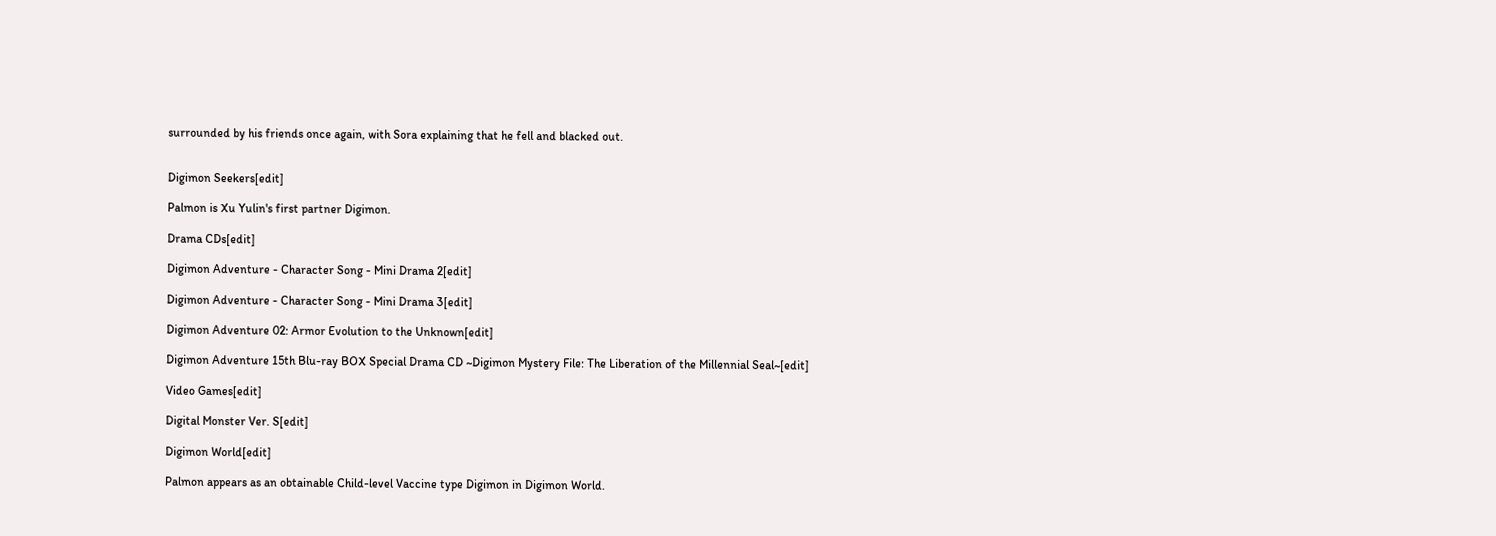surrounded by his friends once again, with Sora explaining that he fell and blacked out.


Digimon Seekers[edit]

Palmon is Xu Yulin's first partner Digimon.

Drama CDs[edit]

Digimon Adventure - Character Song - Mini Drama 2[edit]

Digimon Adventure - Character Song - Mini Drama 3[edit]

Digimon Adventure 02: Armor Evolution to the Unknown[edit]

Digimon Adventure 15th Blu-ray BOX Special Drama CD ~Digimon Mystery File: The Liberation of the Millennial Seal~[edit]

Video Games[edit]

Digital Monster Ver. S[edit]

Digimon World[edit]

Palmon appears as an obtainable Child-level Vaccine type Digimon in Digimon World.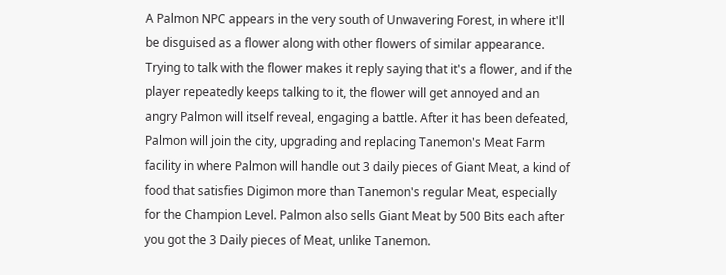A Palmon NPC appears in the very south of Unwavering Forest, in where it'll be disguised as a flower along with other flowers of similar appearance. Trying to talk with the flower makes it reply saying that it's a flower, and if the player repeatedly keeps talking to it, the flower will get annoyed and an angry Palmon will itself reveal, engaging a battle. After it has been defeated, Palmon will join the city, upgrading and replacing Tanemon's Meat Farm facility in where Palmon will handle out 3 daily pieces of Giant Meat, a kind of food that satisfies Digimon more than Tanemon's regular Meat, especially for the Champion Level. Palmon also sells Giant Meat by 500 Bits each after you got the 3 Daily pieces of Meat, unlike Tanemon.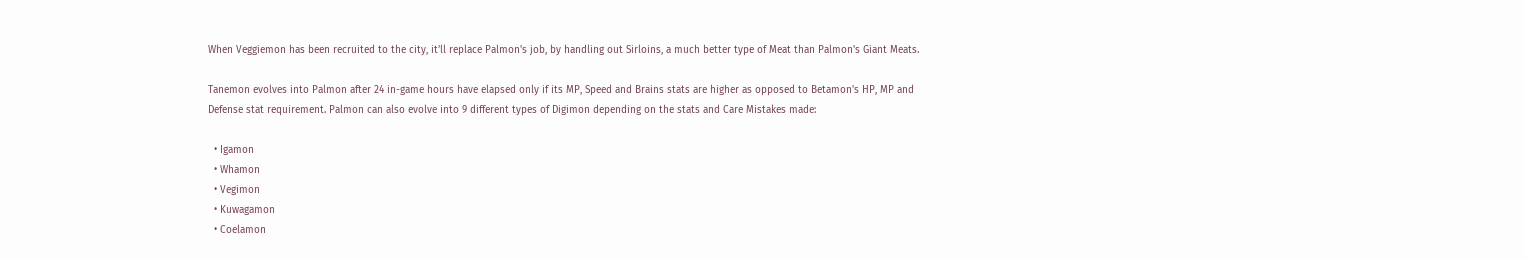When Veggiemon has been recruited to the city, it'll replace Palmon's job, by handling out Sirloins, a much better type of Meat than Palmon's Giant Meats.

Tanemon evolves into Palmon after 24 in-game hours have elapsed only if its MP, Speed and Brains stats are higher as opposed to Betamon's HP, MP and Defense stat requirement. Palmon can also evolve into 9 different types of Digimon depending on the stats and Care Mistakes made:

  • Igamon
  • Whamon
  • Vegimon
  • Kuwagamon
  • Coelamon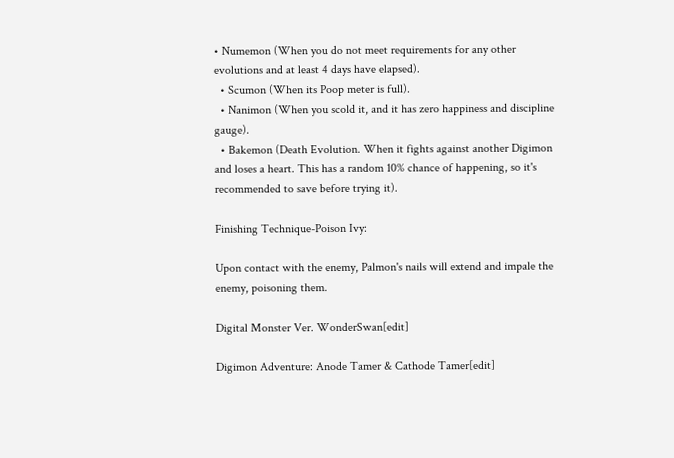• Numemon (When you do not meet requirements for any other evolutions and at least 4 days have elapsed).
  • Scumon (When its Poop meter is full).
  • Nanimon (When you scold it, and it has zero happiness and discipline gauge).
  • Bakemon (Death Evolution. When it fights against another Digimon and loses a heart. This has a random 10% chance of happening, so it's recommended to save before trying it).

Finishing Technique-Poison Ivy:

Upon contact with the enemy, Palmon's nails will extend and impale the enemy, poisoning them.

Digital Monster Ver. WonderSwan[edit]

Digimon Adventure: Anode Tamer & Cathode Tamer[edit]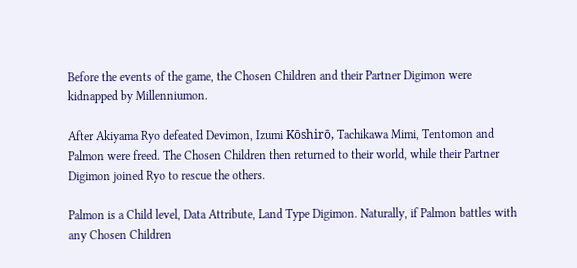Before the events of the game, the Chosen Children and their Partner Digimon were kidnapped by Millenniumon.

After Akiyama Ryo defeated Devimon, Izumi Kōshirō, Tachikawa Mimi, Tentomon and Palmon were freed. The Chosen Children then returned to their world, while their Partner Digimon joined Ryo to rescue the others.

Palmon is a Child level, Data Attribute, Land Type Digimon. Naturally, if Palmon battles with any Chosen Children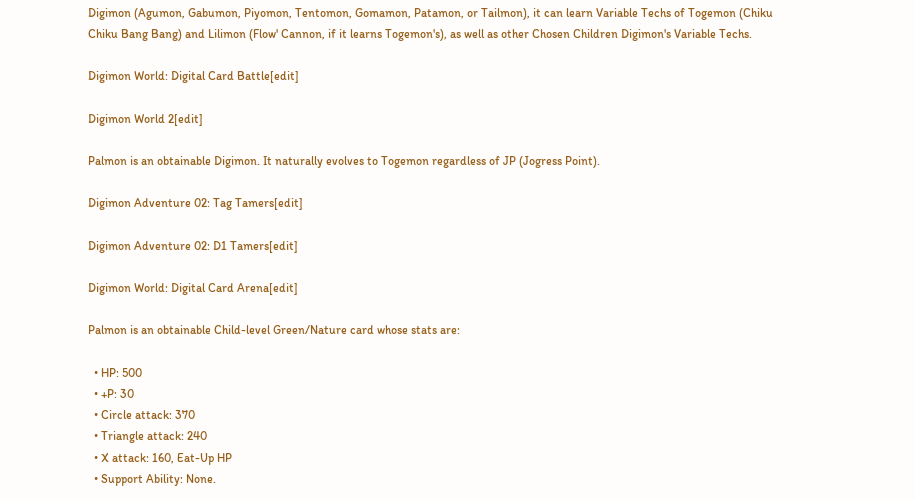Digimon (Agumon, Gabumon, Piyomon, Tentomon, Gomamon, Patamon, or Tailmon), it can learn Variable Techs of Togemon (Chiku Chiku Bang Bang) and Lilimon (Flow' Cannon, if it learns Togemon's), as well as other Chosen Children Digimon's Variable Techs.

Digimon World: Digital Card Battle[edit]

Digimon World 2[edit]

Palmon is an obtainable Digimon. It naturally evolves to Togemon regardless of JP (Jogress Point).

Digimon Adventure 02: Tag Tamers[edit]

Digimon Adventure 02: D1 Tamers[edit]

Digimon World: Digital Card Arena[edit]

Palmon is an obtainable Child-level Green/Nature card whose stats are:

  • HP: 500
  • +P: 30
  • Circle attack: 370
  • Triangle attack: 240
  • X attack: 160, Eat-Up HP
  • Support Ability: None.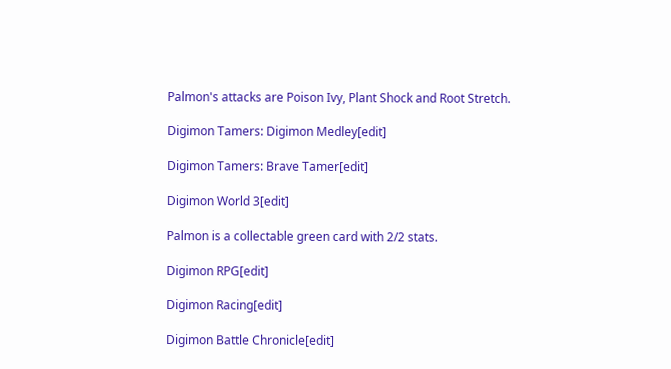Palmon's attacks are Poison Ivy, Plant Shock and Root Stretch.

Digimon Tamers: Digimon Medley[edit]

Digimon Tamers: Brave Tamer[edit]

Digimon World 3[edit]

Palmon is a collectable green card with 2/2 stats.

Digimon RPG[edit]

Digimon Racing[edit]

Digimon Battle Chronicle[edit]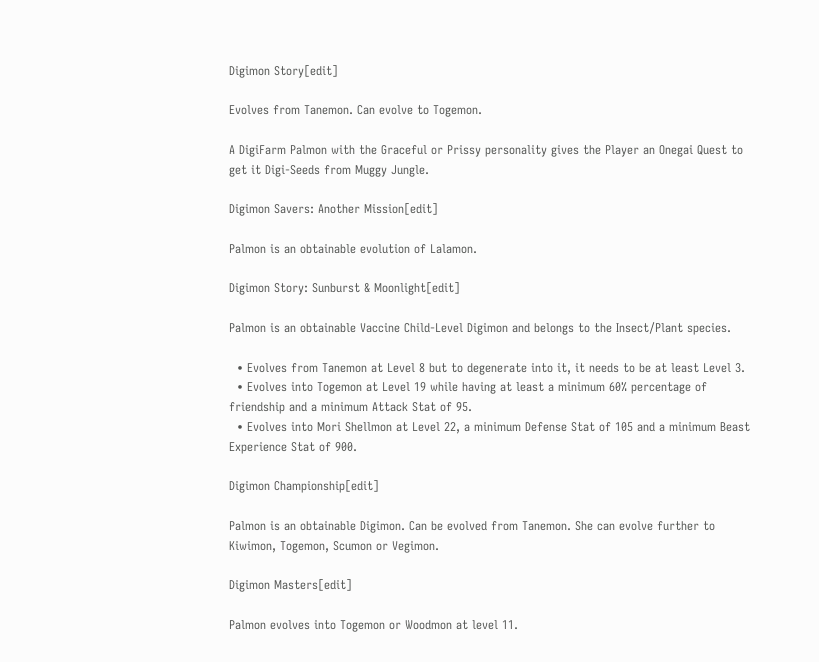Digimon Story[edit]

Evolves from Tanemon. Can evolve to Togemon.

A DigiFarm Palmon with the Graceful or Prissy personality gives the Player an Onegai Quest to get it Digi-Seeds from Muggy Jungle.

Digimon Savers: Another Mission[edit]

Palmon is an obtainable evolution of Lalamon.

Digimon Story: Sunburst & Moonlight[edit]

Palmon is an obtainable Vaccine Child-Level Digimon and belongs to the Insect/Plant species.

  • Evolves from Tanemon at Level 8 but to degenerate into it, it needs to be at least Level 3.
  • Evolves into Togemon at Level 19 while having at least a minimum 60% percentage of friendship and a minimum Attack Stat of 95.
  • Evolves into Mori Shellmon at Level 22, a minimum Defense Stat of 105 and a minimum Beast Experience Stat of 900.

Digimon Championship[edit]

Palmon is an obtainable Digimon. Can be evolved from Tanemon. She can evolve further to Kiwimon, Togemon, Scumon or Vegimon.

Digimon Masters[edit]

Palmon evolves into Togemon or Woodmon at level 11.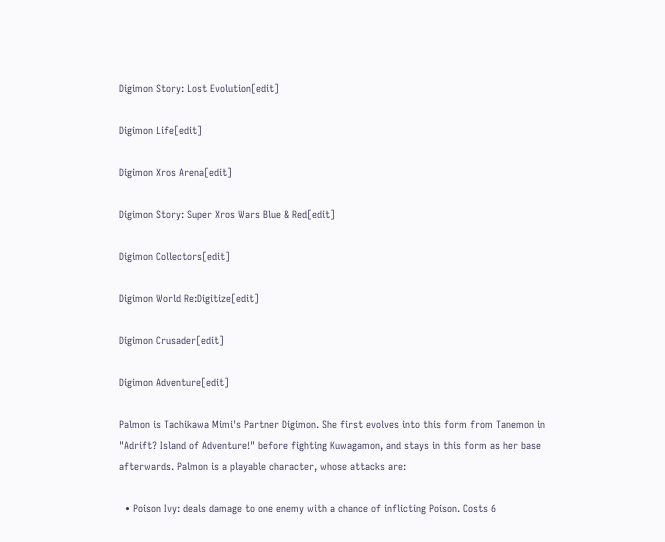Digimon Story: Lost Evolution[edit]

Digimon Life[edit]

Digimon Xros Arena[edit]

Digimon Story: Super Xros Wars Blue & Red[edit]

Digimon Collectors[edit]

Digimon World Re:Digitize[edit]

Digimon Crusader[edit]

Digimon Adventure[edit]

Palmon is Tachikawa Mimi's Partner Digimon. She first evolves into this form from Tanemon in "Adrift? Island of Adventure!" before fighting Kuwagamon, and stays in this form as her base afterwards. Palmon is a playable character, whose attacks are:

  • Poison Ivy: deals damage to one enemy with a chance of inflicting Poison. Costs 6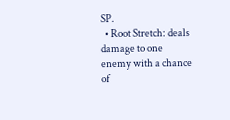SP.
  • Root Stretch: deals damage to one enemy with a chance of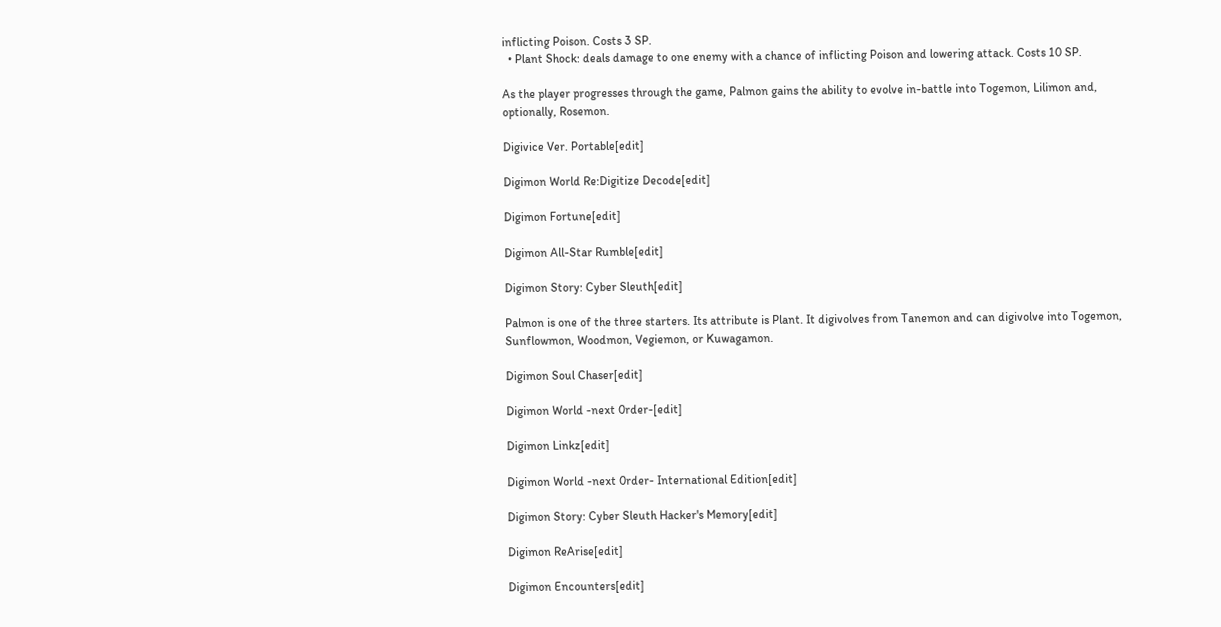inflicting Poison. Costs 3 SP.
  • Plant Shock: deals damage to one enemy with a chance of inflicting Poison and lowering attack. Costs 10 SP.

As the player progresses through the game, Palmon gains the ability to evolve in-battle into Togemon, Lilimon and, optionally, Rosemon.

Digivice Ver. Portable[edit]

Digimon World Re:Digitize Decode[edit]

Digimon Fortune[edit]

Digimon All-Star Rumble[edit]

Digimon Story: Cyber Sleuth[edit]

Palmon is one of the three starters. Its attribute is Plant. It digivolves from Tanemon and can digivolve into Togemon, Sunflowmon, Woodmon, Vegiemon, or Kuwagamon.

Digimon Soul Chaser[edit]

Digimon World -next 0rder-[edit]

Digimon Linkz[edit]

Digimon World -next 0rder- International Edition[edit]

Digimon Story: Cyber Sleuth Hacker's Memory[edit]

Digimon ReArise[edit]

Digimon Encounters[edit]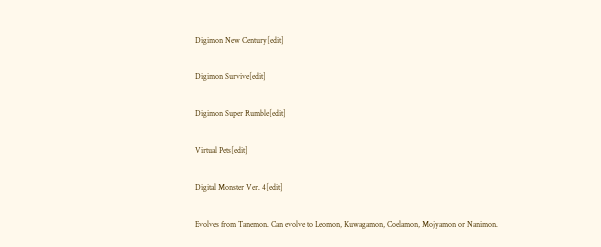Digimon New Century[edit]

Digimon Survive[edit]

Digimon Super Rumble[edit]

Virtual Pets[edit]

Digital Monster Ver. 4[edit]

Evolves from Tanemon. Can evolve to Leomon, Kuwagamon, Coelamon, Mojyamon or Nanimon.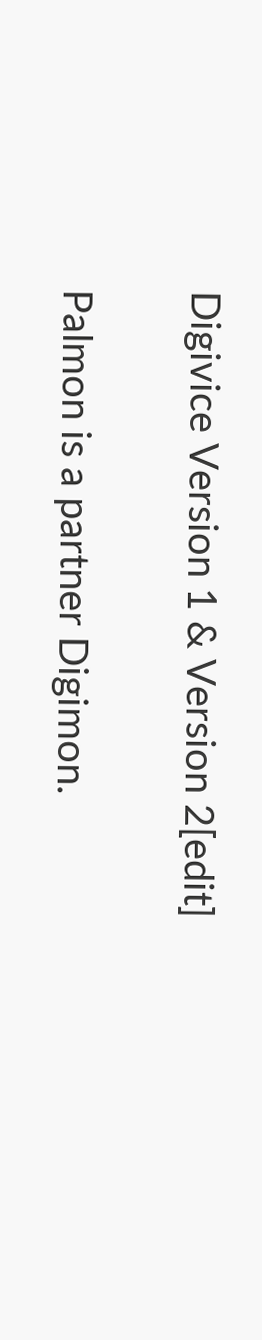Digivice Version 1 & Version 2[edit]

Palmon is a partner Digimon.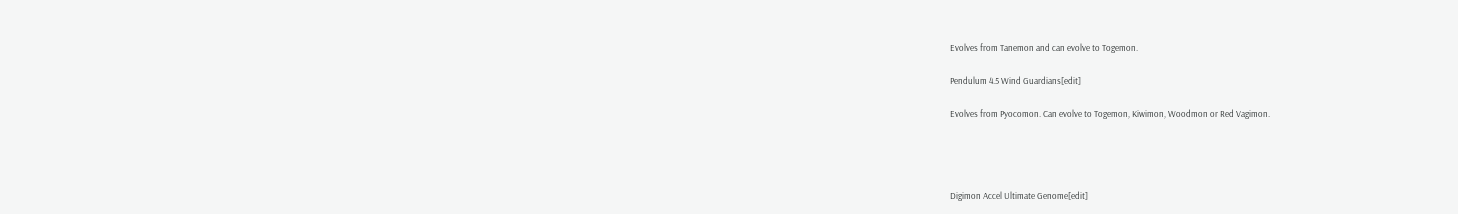Evolves from Tanemon and can evolve to Togemon.

Pendulum 4.5 Wind Guardians[edit]

Evolves from Pyocomon. Can evolve to Togemon, Kiwimon, Woodmon or Red Vagimon.




Digimon Accel Ultimate Genome[edit]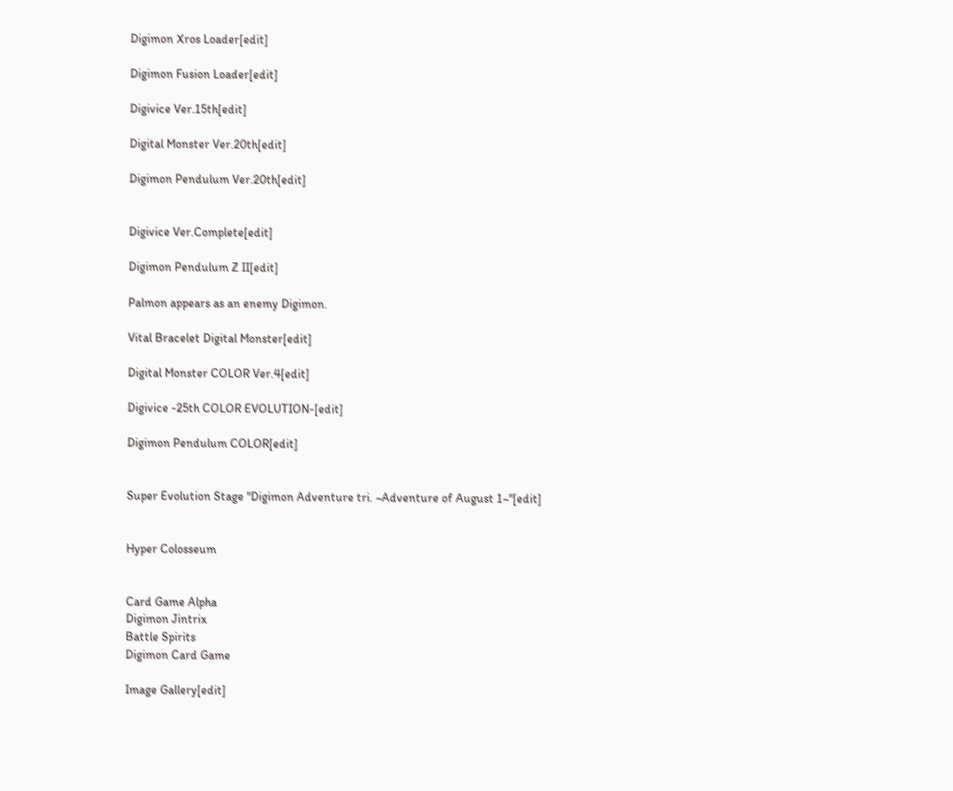Digimon Xros Loader[edit]

Digimon Fusion Loader[edit]

Digivice Ver.15th[edit]

Digital Monster Ver.20th[edit]

Digimon Pendulum Ver.20th[edit]


Digivice Ver.Complete[edit]

Digimon Pendulum Z II[edit]

Palmon appears as an enemy Digimon.

Vital Bracelet Digital Monster[edit]

Digital Monster COLOR Ver.4[edit]

Digivice -25th COLOR EVOLUTION-[edit]

Digimon Pendulum COLOR[edit]


Super Evolution Stage "Digimon Adventure tri. ~Adventure of August 1~"[edit]


Hyper Colosseum


Card Game Alpha
Digimon Jintrix
Battle Spirits
Digimon Card Game

Image Gallery[edit]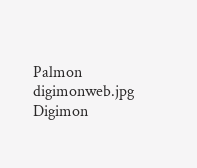Palmon digimonweb.jpg Digimon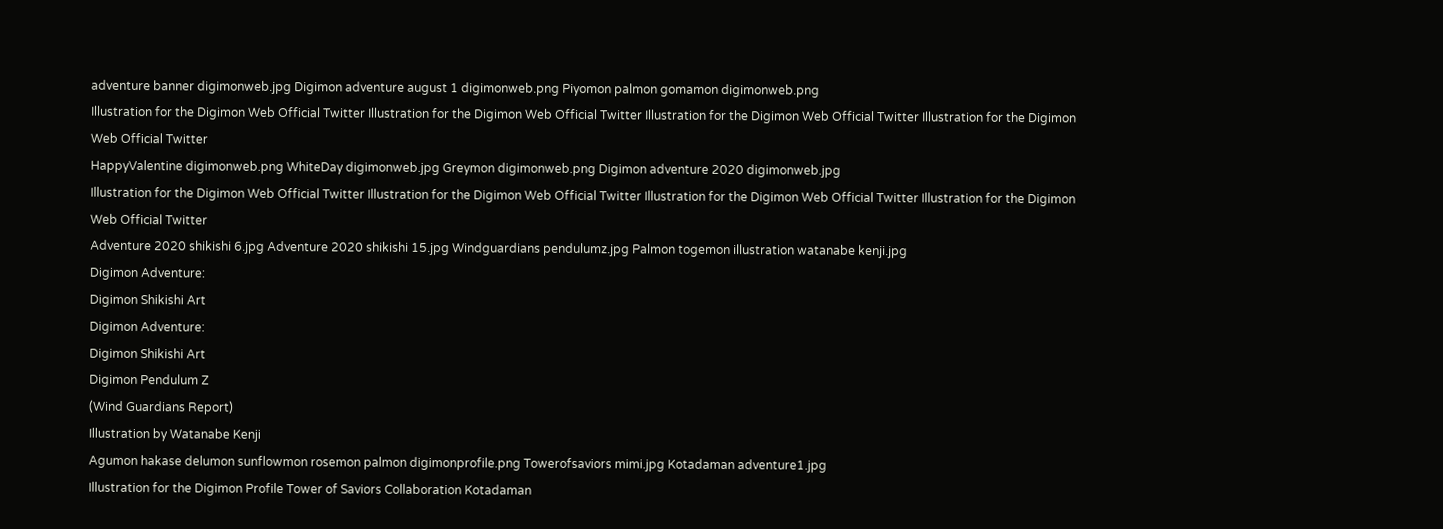adventure banner digimonweb.jpg Digimon adventure august 1 digimonweb.png Piyomon palmon gomamon digimonweb.png
Illustration for the Digimon Web Official Twitter Illustration for the Digimon Web Official Twitter Illustration for the Digimon Web Official Twitter Illustration for the Digimon Web Official Twitter
HappyValentine digimonweb.png WhiteDay digimonweb.jpg Greymon digimonweb.png Digimon adventure 2020 digimonweb.jpg
Illustration for the Digimon Web Official Twitter Illustration for the Digimon Web Official Twitter Illustration for the Digimon Web Official Twitter Illustration for the Digimon Web Official Twitter
Adventure 2020 shikishi 6.jpg Adventure 2020 shikishi 15.jpg Windguardians pendulumz.jpg Palmon togemon illustration watanabe kenji.jpg
Digimon Adventure:
Digimon Shikishi Art
Digimon Adventure:
Digimon Shikishi Art
Digimon Pendulum Z
(Wind Guardians Report)
Illustration by Watanabe Kenji
Agumon hakase delumon sunflowmon rosemon palmon digimonprofile.png Towerofsaviors mimi.jpg Kotadaman adventure1.jpg
Illustration for the Digimon Profile Tower of Saviors Collaboration Kotadaman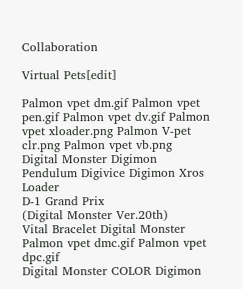Collaboration

Virtual Pets[edit]

Palmon vpet dm.gif Palmon vpet pen.gif Palmon vpet dv.gif Palmon vpet xloader.png Palmon V-pet clr.png Palmon vpet vb.png
Digital Monster Digimon Pendulum Digivice Digimon Xros Loader
D-1 Grand Prix
(Digital Monster Ver.20th)
Vital Bracelet Digital Monster
Palmon vpet dmc.gif Palmon vpet dpc.gif
Digital Monster COLOR Digimon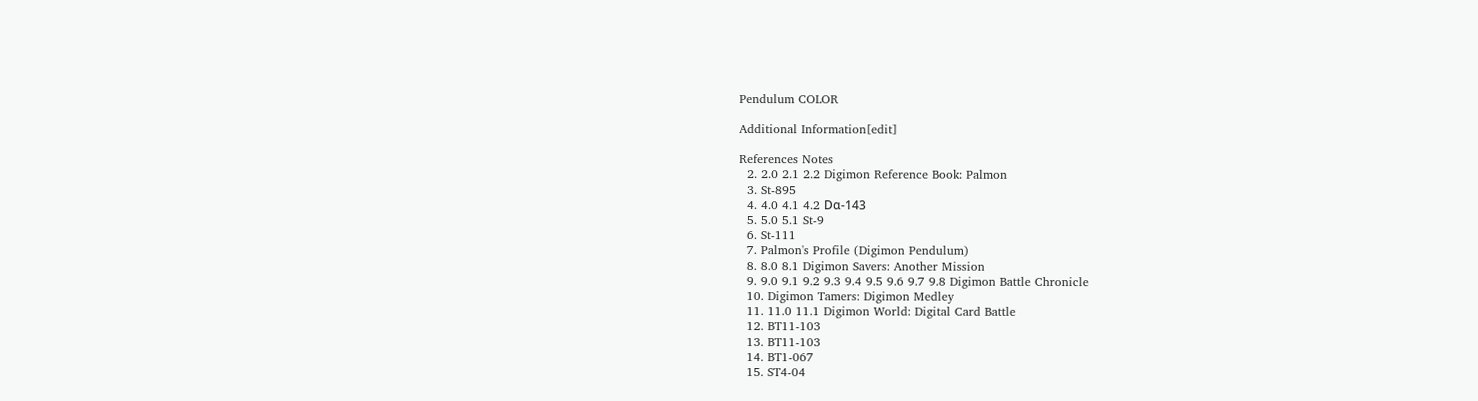Pendulum COLOR

Additional Information[edit]

References Notes
  2. 2.0 2.1 2.2 Digimon Reference Book: Palmon
  3. St-895
  4. 4.0 4.1 4.2 Dα-143
  5. 5.0 5.1 St-9
  6. St-111
  7. Palmon's Profile (Digimon Pendulum)
  8. 8.0 8.1 Digimon Savers: Another Mission
  9. 9.0 9.1 9.2 9.3 9.4 9.5 9.6 9.7 9.8 Digimon Battle Chronicle
  10. Digimon Tamers: Digimon Medley
  11. 11.0 11.1 Digimon World: Digital Card Battle
  12. BT11-103
  13. BT11-103
  14. BT1-067
  15. ST4-04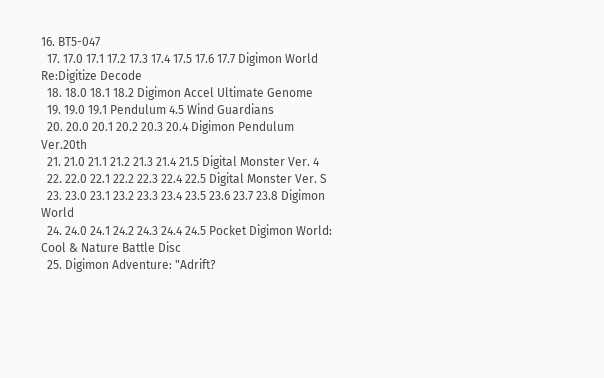16. BT5-047
  17. 17.0 17.1 17.2 17.3 17.4 17.5 17.6 17.7 Digimon World Re:Digitize Decode
  18. 18.0 18.1 18.2 Digimon Accel Ultimate Genome
  19. 19.0 19.1 Pendulum 4.5 Wind Guardians
  20. 20.0 20.1 20.2 20.3 20.4 Digimon Pendulum Ver.20th
  21. 21.0 21.1 21.2 21.3 21.4 21.5 Digital Monster Ver. 4
  22. 22.0 22.1 22.2 22.3 22.4 22.5 Digital Monster Ver. S
  23. 23.0 23.1 23.2 23.3 23.4 23.5 23.6 23.7 23.8 Digimon World
  24. 24.0 24.1 24.2 24.3 24.4 24.5 Pocket Digimon World: Cool & Nature Battle Disc
  25. Digimon Adventure: "Adrift?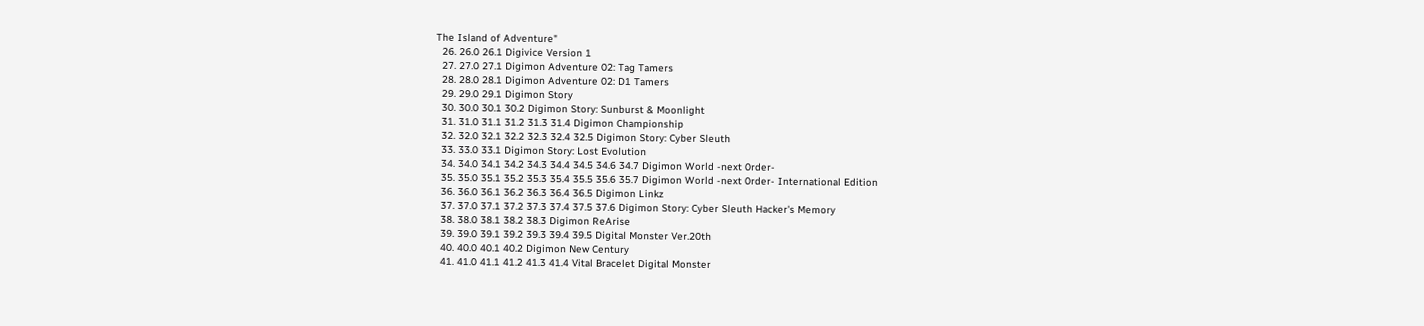The Island of Adventure"
  26. 26.0 26.1 Digivice Version 1
  27. 27.0 27.1 Digimon Adventure 02: Tag Tamers
  28. 28.0 28.1 Digimon Adventure 02: D1 Tamers
  29. 29.0 29.1 Digimon Story
  30. 30.0 30.1 30.2 Digimon Story: Sunburst & Moonlight
  31. 31.0 31.1 31.2 31.3 31.4 Digimon Championship
  32. 32.0 32.1 32.2 32.3 32.4 32.5 Digimon Story: Cyber Sleuth
  33. 33.0 33.1 Digimon Story: Lost Evolution
  34. 34.0 34.1 34.2 34.3 34.4 34.5 34.6 34.7 Digimon World -next 0rder-
  35. 35.0 35.1 35.2 35.3 35.4 35.5 35.6 35.7 Digimon World -next 0rder- International Edition
  36. 36.0 36.1 36.2 36.3 36.4 36.5 Digimon Linkz
  37. 37.0 37.1 37.2 37.3 37.4 37.5 37.6 Digimon Story: Cyber Sleuth Hacker's Memory
  38. 38.0 38.1 38.2 38.3 Digimon ReArise
  39. 39.0 39.1 39.2 39.3 39.4 39.5 Digital Monster Ver.20th
  40. 40.0 40.1 40.2 Digimon New Century
  41. 41.0 41.1 41.2 41.3 41.4 Vital Bracelet Digital Monster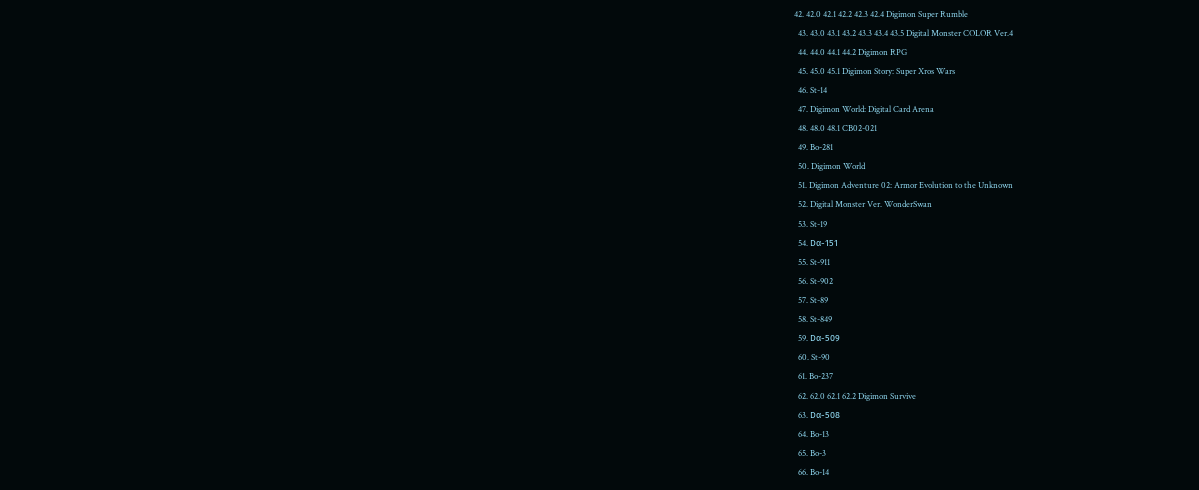42. 42.0 42.1 42.2 42.3 42.4 Digimon Super Rumble
  43. 43.0 43.1 43.2 43.3 43.4 43.5 Digital Monster COLOR Ver.4
  44. 44.0 44.1 44.2 Digimon RPG
  45. 45.0 45.1 Digimon Story: Super Xros Wars
  46. St-14
  47. Digimon World: Digital Card Arena
  48. 48.0 48.1 CB02-021
  49. Bo-281
  50. Digimon World
  51. Digimon Adventure 02: Armor Evolution to the Unknown
  52. Digital Monster Ver. WonderSwan
  53. St-19
  54. Dα-151
  55. St-911
  56. St-902
  57. St-89
  58. St-849
  59. Dα-509
  60. St-90
  61. Bo-237
  62. 62.0 62.1 62.2 Digimon Survive
  63. Dα-508
  64. Bo-13
  65. Bo-3
  66. Bo-14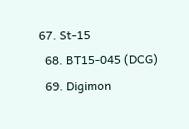67. St-15
  68. BT15-045 (DCG)
  69. Digimon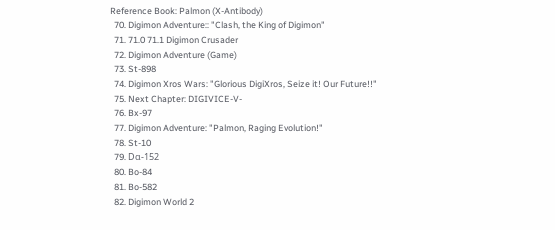Reference Book: Palmon (X-Antibody)
  70. Digimon Adventure:: "Clash, the King of Digimon"
  71. 71.0 71.1 Digimon Crusader
  72. Digimon Adventure (Game)
  73. St-898
  74. Digimon Xros Wars: "Glorious DigiXros, Seize it! Our Future!!"
  75. Next Chapter: DIGIVICE-V-
  76. Bx-97
  77. Digimon Adventure: "Palmon, Raging Evolution!"
  78. St-10
  79. Dα-152
  80. Bo-84
  81. Bo-582
  82. Digimon World 2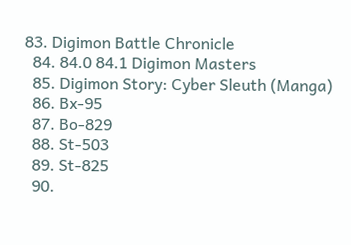83. Digimon Battle Chronicle
  84. 84.0 84.1 Digimon Masters
  85. Digimon Story: Cyber Sleuth (Manga)
  86. Bx-95
  87. Bo-829
  88. St-503
  89. St-825
  90.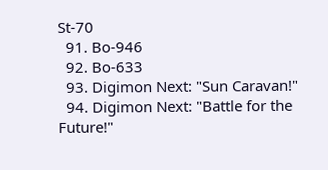St-70
  91. Bo-946
  92. Bo-633
  93. Digimon Next: "Sun Caravan!"
  94. Digimon Next: "Battle for the Future!"